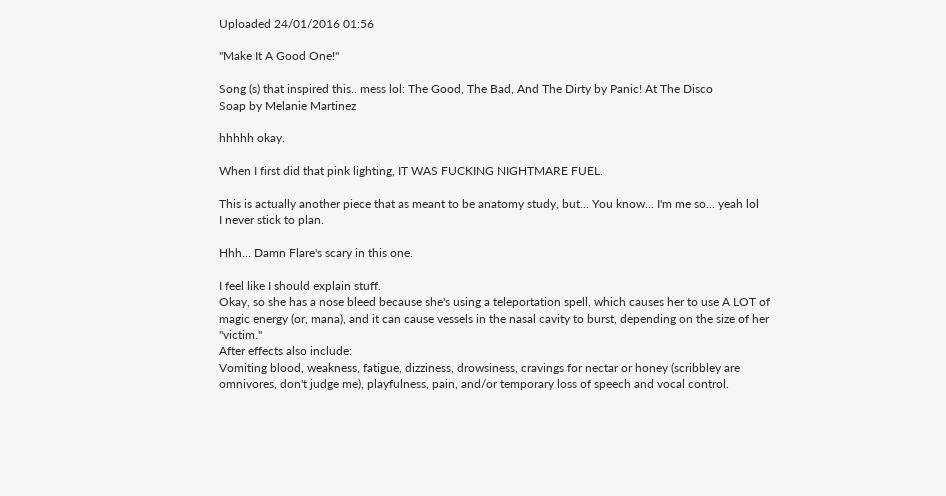Uploaded 24/01/2016 01:56

"Make It A Good One!"

Song (s) that inspired this.. mess lol: The Good, The Bad, And The Dirty by Panic! At The Disco
Soap by Melanie Martinez

hhhhh okay.

When I first did that pink lighting, IT WAS FUCKING NIGHTMARE FUEL.

This is actually another piece that as meant to be anatomy study, but... You know... I'm me so... yeah lol
I never stick to plan.

Hhh... Damn Flare's scary in this one.

I feel like I should explain stuff.
Okay, so she has a nose bleed because she's using a teleportation spell, which causes her to use A LOT of magic energy (or, mana), and it can cause vessels in the nasal cavity to burst, depending on the size of her "victim."
After effects also include:
Vomiting blood, weakness, fatigue, dizziness, drowsiness, cravings for nectar or honey (scribbley are omnivores, don't judge me), playfulness, pain, and/or temporary loss of speech and vocal control.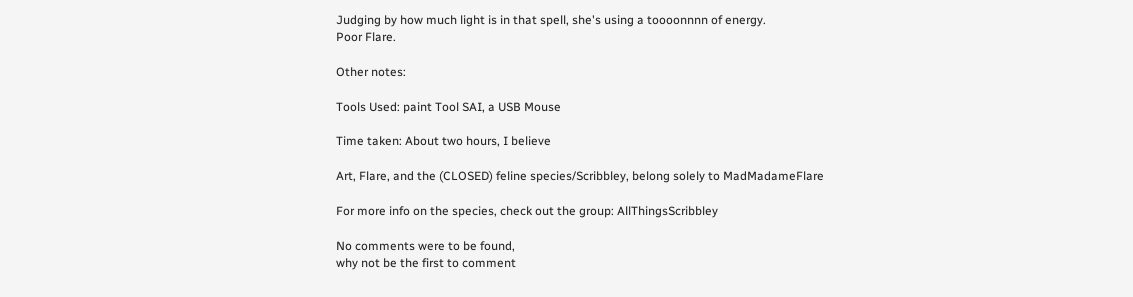Judging by how much light is in that spell, she's using a toooonnnn of energy.
Poor Flare.

Other notes:

Tools Used: paint Tool SAI, a USB Mouse

Time taken: About two hours, I believe

Art, Flare, and the (CLOSED) feline species/Scribbley, belong solely to MadMadameFlare

For more info on the species, check out the group: AllThingsScribbley

No comments were to be found,
why not be the first to comment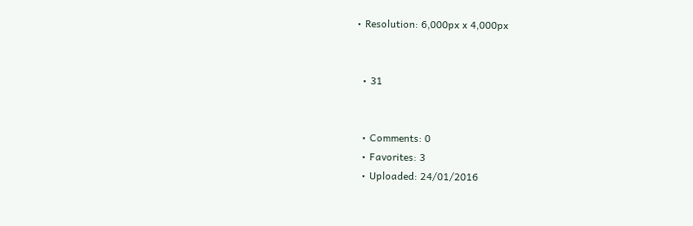• Resolution: 6,000px x 4,000px


  • 31


  • Comments: 0
  • Favorites: 3
  • Uploaded: 24/01/2016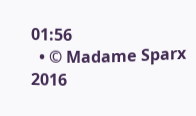01:56
  • © Madame Sparx 2016